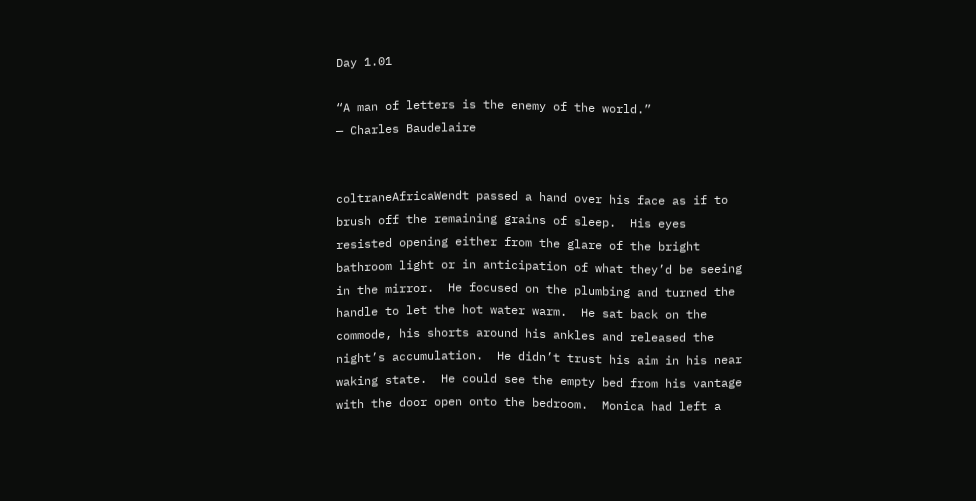Day 1.01

“A man of letters is the enemy of the world.”
— Charles Baudelaire


coltraneAfricaWendt passed a hand over his face as if to brush off the remaining grains of sleep.  His eyes resisted opening either from the glare of the bright bathroom light or in anticipation of what they’d be seeing in the mirror.  He focused on the plumbing and turned the handle to let the hot water warm.  He sat back on the commode, his shorts around his ankles and released the night’s accumulation.  He didn’t trust his aim in his near waking state.  He could see the empty bed from his vantage with the door open onto the bedroom.  Monica had left a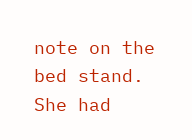note on the bed stand.  She had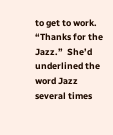to get to work.  “Thanks for the Jazz.”  She’d underlined the word Jazz several times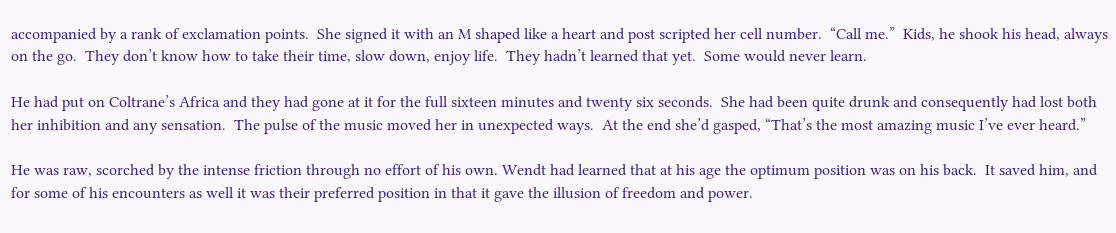accompanied by a rank of exclamation points.  She signed it with an M shaped like a heart and post scripted her cell number.  “Call me.”  Kids, he shook his head, always on the go.  They don’t know how to take their time, slow down, enjoy life.  They hadn’t learned that yet.  Some would never learn.

He had put on Coltrane’s Africa and they had gone at it for the full sixteen minutes and twenty six seconds.  She had been quite drunk and consequently had lost both her inhibition and any sensation.  The pulse of the music moved her in unexpected ways.  At the end she’d gasped, “That’s the most amazing music I’ve ever heard.”

He was raw, scorched by the intense friction through no effort of his own. Wendt had learned that at his age the optimum position was on his back.  It saved him, and for some of his encounters as well it was their preferred position in that it gave the illusion of freedom and power.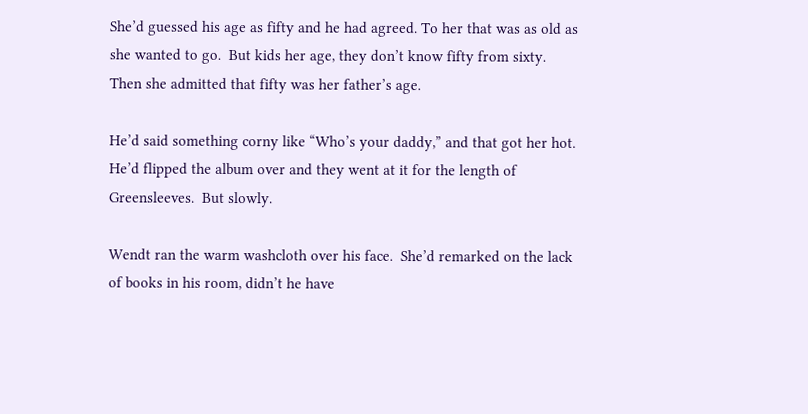She’d guessed his age as fifty and he had agreed. To her that was as old as she wanted to go.  But kids her age, they don’t know fifty from sixty. Then she admitted that fifty was her father’s age.

He’d said something corny like “Who’s your daddy,” and that got her hot. He’d flipped the album over and they went at it for the length of Greensleeves.  But slowly.

Wendt ran the warm washcloth over his face.  She’d remarked on the lack of books in his room, didn’t he have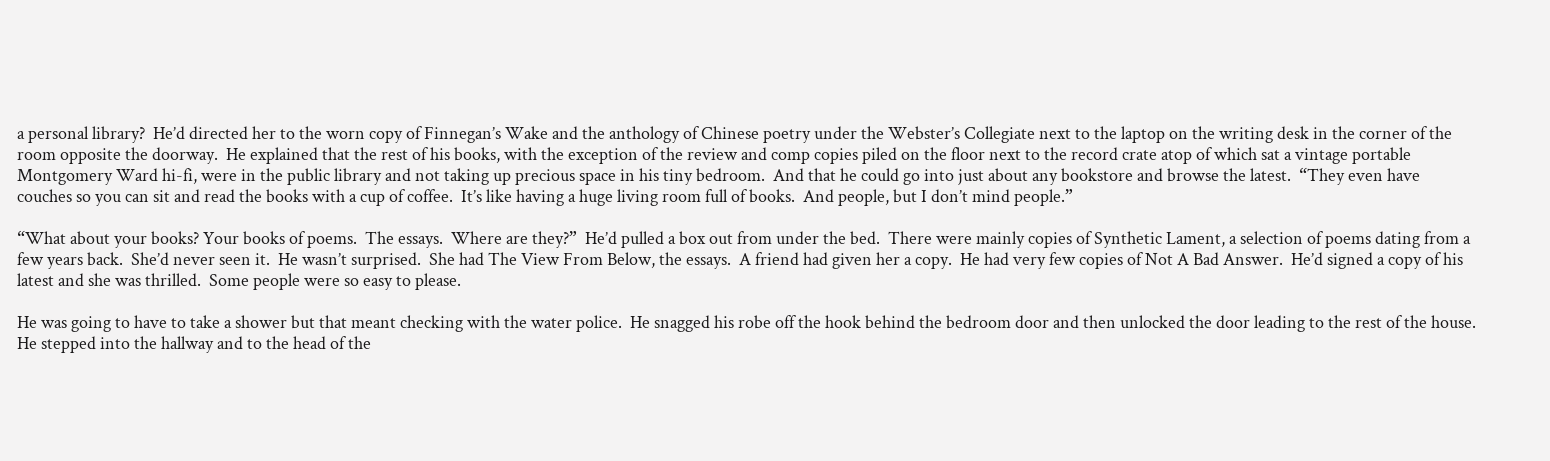a personal library?  He’d directed her to the worn copy of Finnegan’s Wake and the anthology of Chinese poetry under the Webster’s Collegiate next to the laptop on the writing desk in the corner of the room opposite the doorway.  He explained that the rest of his books, with the exception of the review and comp copies piled on the floor next to the record crate atop of which sat a vintage portable Montgomery Ward hi-fi, were in the public library and not taking up precious space in his tiny bedroom.  And that he could go into just about any bookstore and browse the latest.  “They even have couches so you can sit and read the books with a cup of coffee.  It’s like having a huge living room full of books.  And people, but I don’t mind people.”

“What about your books? Your books of poems.  The essays.  Where are they?”  He’d pulled a box out from under the bed.  There were mainly copies of Synthetic Lament, a selection of poems dating from a few years back.  She’d never seen it.  He wasn’t surprised.  She had The View From Below, the essays.  A friend had given her a copy.  He had very few copies of Not A Bad Answer.  He’d signed a copy of his latest and she was thrilled.  Some people were so easy to please.

He was going to have to take a shower but that meant checking with the water police.  He snagged his robe off the hook behind the bedroom door and then unlocked the door leading to the rest of the house.  He stepped into the hallway and to the head of the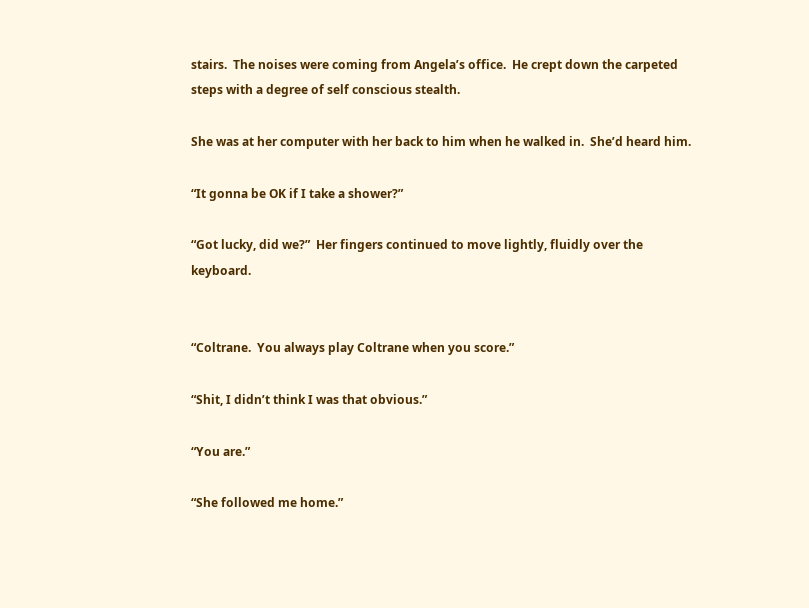stairs.  The noises were coming from Angela’s office.  He crept down the carpeted steps with a degree of self conscious stealth.

She was at her computer with her back to him when he walked in.  She’d heard him.

“It gonna be OK if I take a shower?”

“Got lucky, did we?”  Her fingers continued to move lightly, fluidly over the keyboard.


“Coltrane.  You always play Coltrane when you score.”

“Shit, I didn’t think I was that obvious.”

“You are.”

“She followed me home.”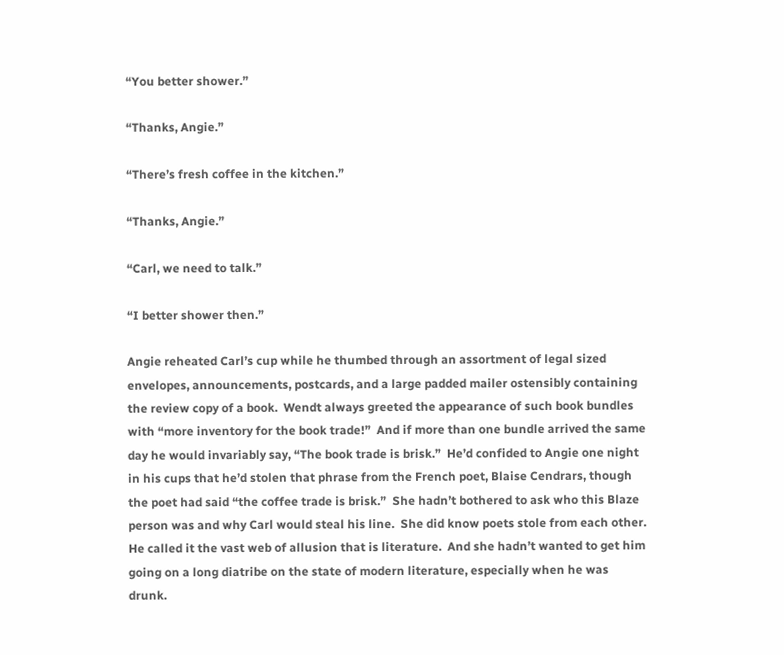“You better shower.”

“Thanks, Angie.”

“There’s fresh coffee in the kitchen.”

“Thanks, Angie.”

“Carl, we need to talk.”

“I better shower then.”

Angie reheated Carl’s cup while he thumbed through an assortment of legal sized envelopes, announcements, postcards, and a large padded mailer ostensibly containing the review copy of a book.  Wendt always greeted the appearance of such book bundles with “more inventory for the book trade!”  And if more than one bundle arrived the same day he would invariably say, “The book trade is brisk.”  He’d confided to Angie one night in his cups that he’d stolen that phrase from the French poet, Blaise Cendrars, though the poet had said “the coffee trade is brisk.”  She hadn’t bothered to ask who this Blaze person was and why Carl would steal his line.  She did know poets stole from each other.  He called it the vast web of allusion that is literature.  And she hadn’t wanted to get him going on a long diatribe on the state of modern literature, especially when he was drunk.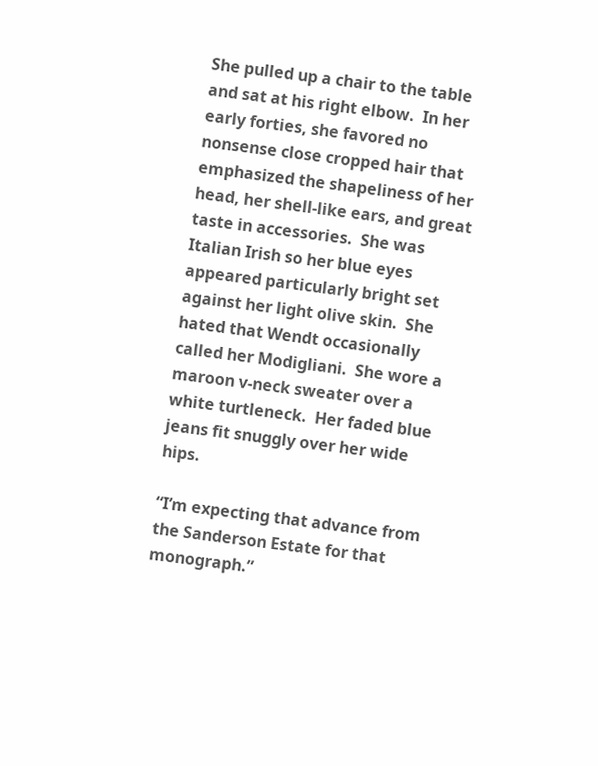She pulled up a chair to the table and sat at his right elbow.  In her early forties, she favored no nonsense close cropped hair that emphasized the shapeliness of her head, her shell-like ears, and great taste in accessories.  She was Italian Irish so her blue eyes appeared particularly bright set against her light olive skin.  She hated that Wendt occasionally called her Modigliani.  She wore a maroon v-neck sweater over a white turtleneck.  Her faded blue jeans fit snuggly over her wide hips.

“I’m expecting that advance from the Sanderson Estate for that monograph.”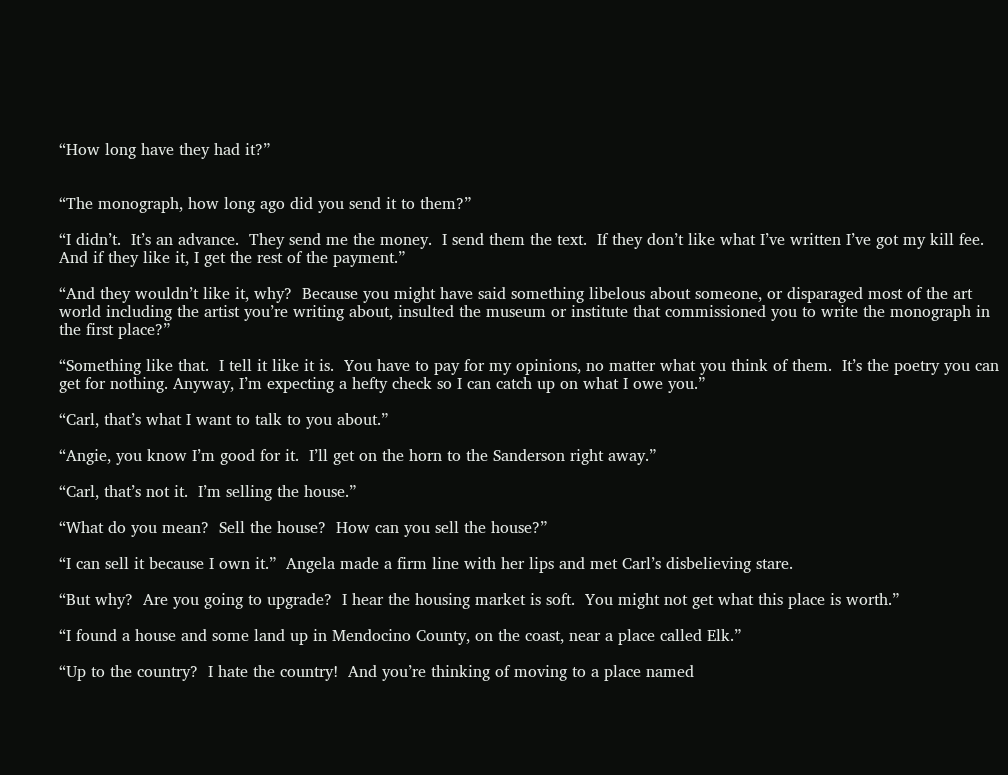“How long have they had it?”


“The monograph, how long ago did you send it to them?”

“I didn’t.  It’s an advance.  They send me the money.  I send them the text.  If they don’t like what I’ve written I’ve got my kill fee.  And if they like it, I get the rest of the payment.”

“And they wouldn’t like it, why?  Because you might have said something libelous about someone, or disparaged most of the art world including the artist you’re writing about, insulted the museum or institute that commissioned you to write the monograph in the first place?”

“Something like that.  I tell it like it is.  You have to pay for my opinions, no matter what you think of them.  It’s the poetry you can get for nothing. Anyway, I’m expecting a hefty check so I can catch up on what I owe you.”

“Carl, that’s what I want to talk to you about.”

“Angie, you know I’m good for it.  I’ll get on the horn to the Sanderson right away.”

“Carl, that’s not it.  I’m selling the house.”

“What do you mean?  Sell the house?  How can you sell the house?”

“I can sell it because I own it.”  Angela made a firm line with her lips and met Carl’s disbelieving stare.

“But why?  Are you going to upgrade?  I hear the housing market is soft.  You might not get what this place is worth.”

“I found a house and some land up in Mendocino County, on the coast, near a place called Elk.”

“Up to the country?  I hate the country!  And you’re thinking of moving to a place named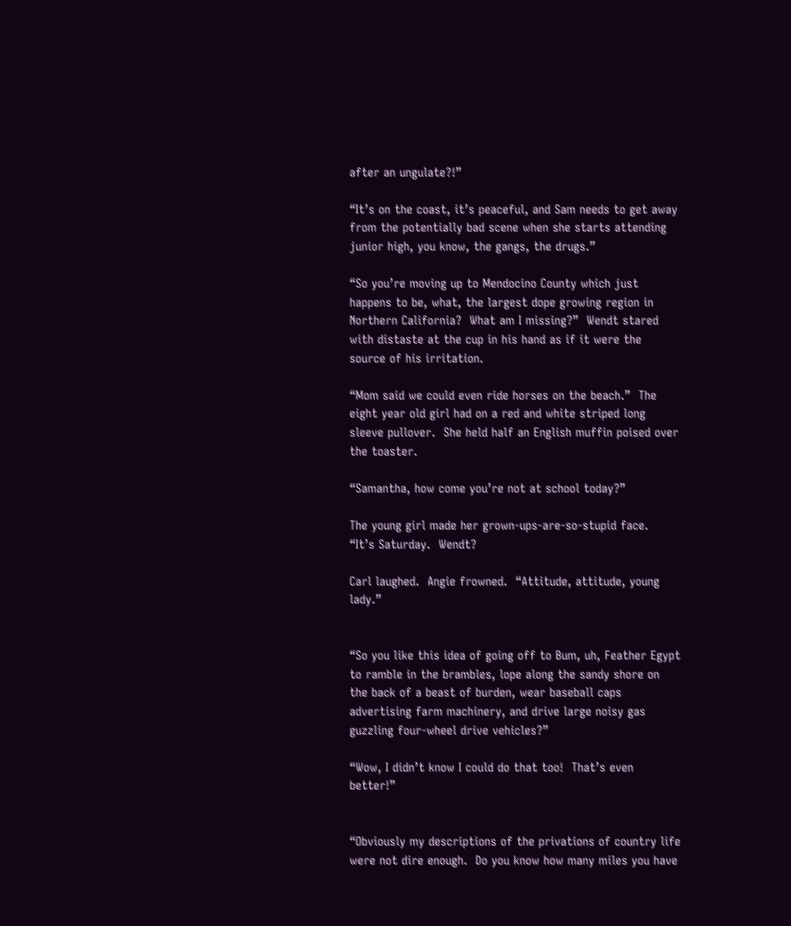after an ungulate?!”

“It’s on the coast, it’s peaceful, and Sam needs to get away from the potentially bad scene when she starts attending junior high, you know, the gangs, the drugs.”

“So you’re moving up to Mendocino County which just happens to be, what, the largest dope growing region in Northern California?  What am I missing?”  Wendt stared with distaste at the cup in his hand as if it were the source of his irritation.

“Mom said we could even ride horses on the beach.”  The eight year old girl had on a red and white striped long sleeve pullover.  She held half an English muffin poised over the toaster.

“Samantha, how come you’re not at school today?”

The young girl made her grown-ups-are-so-stupid face.  “It’s Saturday.  Wendt?

Carl laughed.  Angie frowned.  “Attitude, attitude, young lady.”


“So you like this idea of going off to Bum, uh, Feather Egypt to ramble in the brambles, lope along the sandy shore on the back of a beast of burden, wear baseball caps advertising farm machinery, and drive large noisy gas guzzling four-wheel drive vehicles?”

“Wow, I didn’t know I could do that too!  That’s even better!”


“Obviously my descriptions of the privations of country life were not dire enough.  Do you know how many miles you have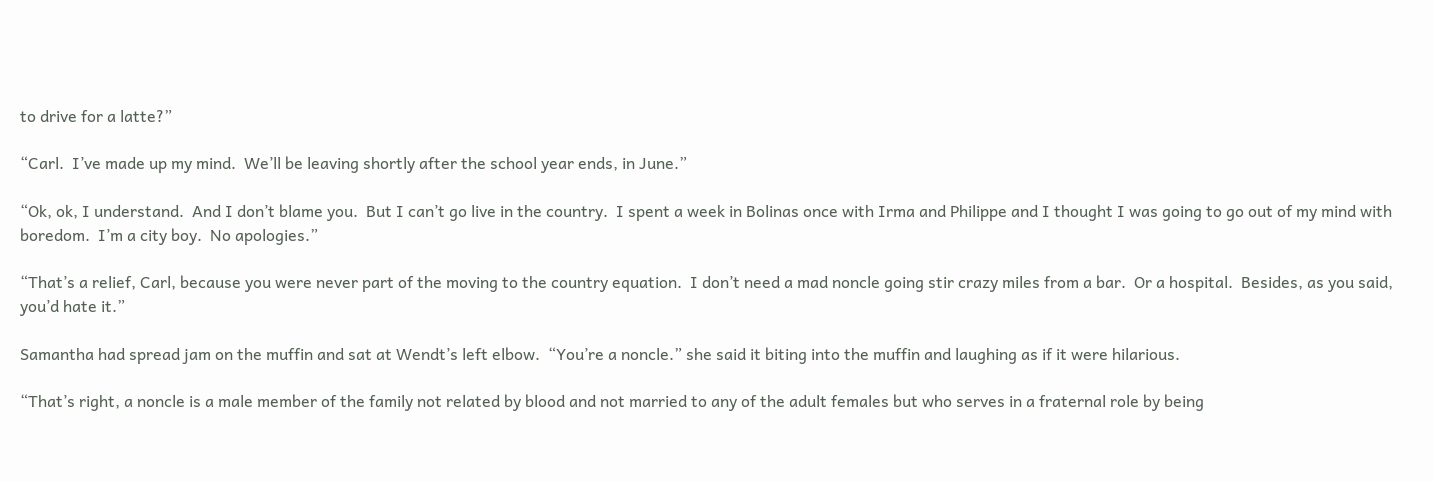to drive for a latte?”

“Carl.  I’ve made up my mind.  We’ll be leaving shortly after the school year ends, in June.”

“Ok, ok, I understand.  And I don’t blame you.  But I can’t go live in the country.  I spent a week in Bolinas once with Irma and Philippe and I thought I was going to go out of my mind with boredom.  I’m a city boy.  No apologies.”

“That’s a relief, Carl, because you were never part of the moving to the country equation.  I don’t need a mad noncle going stir crazy miles from a bar.  Or a hospital.  Besides, as you said, you’d hate it.”

Samantha had spread jam on the muffin and sat at Wendt’s left elbow.  “You’re a noncle.” she said it biting into the muffin and laughing as if it were hilarious.

“That’s right, a noncle is a male member of the family not related by blood and not married to any of the adult females but who serves in a fraternal role by being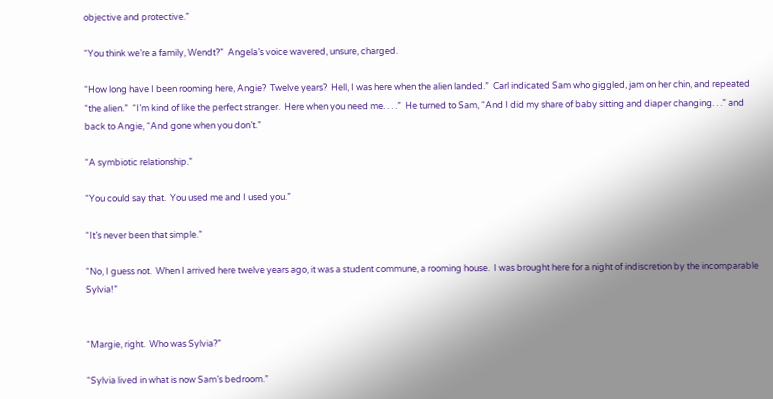objective and protective.”

“You think we’re a family, Wendt?”  Angela’s voice wavered, unsure, charged.

“How long have I been rooming here, Angie?  Twelve years?  Hell, I was here when the alien landed.”  Carl indicated Sam who giggled, jam on her chin, and repeated “the alien.”  “I’m kind of like the perfect stranger.  Here when you need me. . . .”  He turned to Sam, “And I did my share of baby sitting and diaper changing. . .” and back to Angie, “And gone when you don’t.”

“A symbiotic relationship.”

“You could say that.  You used me and I used you.”

“It’s never been that simple.”

“No, I guess not.  When I arrived here twelve years ago, it was a student commune, a rooming house.  I was brought here for a night of indiscretion by the incomparable Sylvia!”


“Margie, right.  Who was Sylvia?”

“Sylvia lived in what is now Sam’s bedroom.”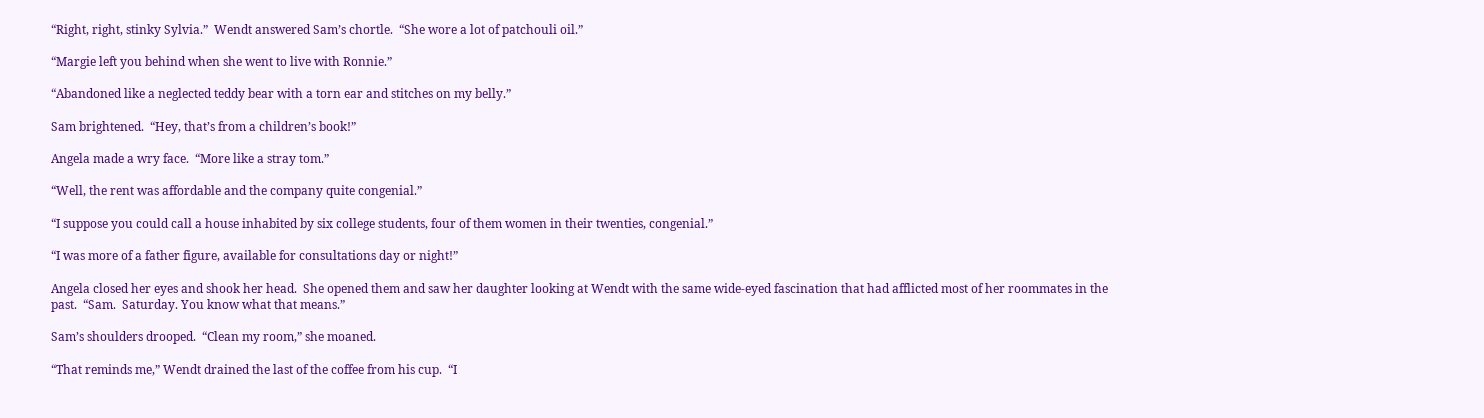“Right, right, stinky Sylvia.”  Wendt answered Sam’s chortle.  “She wore a lot of patchouli oil.”

“Margie left you behind when she went to live with Ronnie.”

“Abandoned like a neglected teddy bear with a torn ear and stitches on my belly.”

Sam brightened.  “Hey, that’s from a children’s book!”

Angela made a wry face.  “More like a stray tom.”

“Well, the rent was affordable and the company quite congenial.”

“I suppose you could call a house inhabited by six college students, four of them women in their twenties, congenial.”

“I was more of a father figure, available for consultations day or night!”

Angela closed her eyes and shook her head.  She opened them and saw her daughter looking at Wendt with the same wide-eyed fascination that had afflicted most of her roommates in the past.  “Sam.  Saturday. You know what that means.”

Sam’s shoulders drooped.  “Clean my room,” she moaned.

“That reminds me,” Wendt drained the last of the coffee from his cup.  “I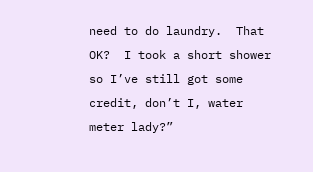need to do laundry.  That OK?  I took a short shower so I’ve still got some credit, don’t I, water meter lady?”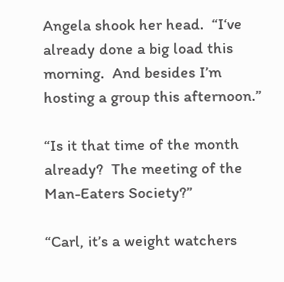Angela shook her head.  “I‘ve already done a big load this morning.  And besides I’m hosting a group this afternoon.”

“Is it that time of the month already?  The meeting of the Man-Eaters Society?”

“Carl, it’s a weight watchers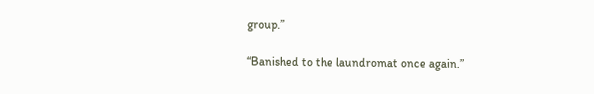group.”

“Banished to the laundromat once again.”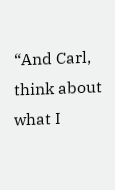“And Carl, think about what I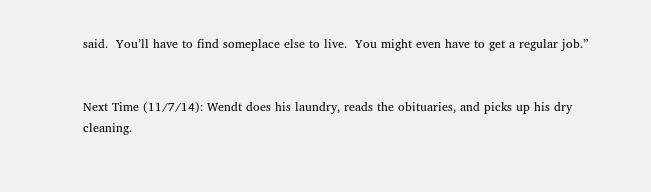said.  You’ll have to find someplace else to live.  You might even have to get a regular job.”


Next Time (11/7/14): Wendt does his laundry, reads the obituaries, and picks up his dry cleaning.